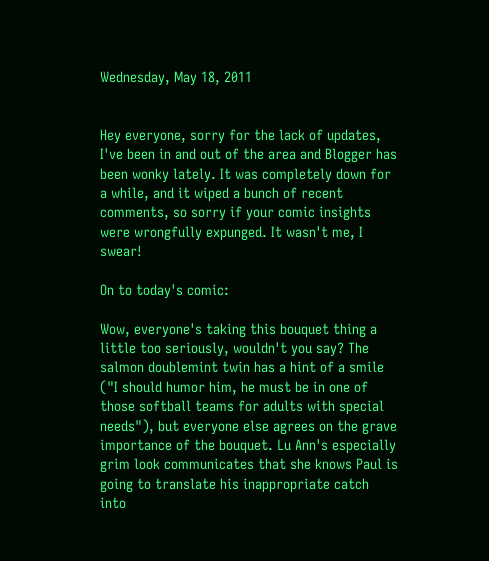Wednesday, May 18, 2011


Hey everyone, sorry for the lack of updates, I've been in and out of the area and Blogger has been wonky lately. It was completely down for a while, and it wiped a bunch of recent comments, so sorry if your comic insights were wrongfully expunged. It wasn't me, I swear!

On to today's comic:

Wow, everyone's taking this bouquet thing a little too seriously, wouldn't you say? The salmon doublemint twin has a hint of a smile ("I should humor him, he must be in one of those softball teams for adults with special needs"), but everyone else agrees on the grave importance of the bouquet. Lu Ann's especially grim look communicates that she knows Paul is going to translate his inappropriate catch into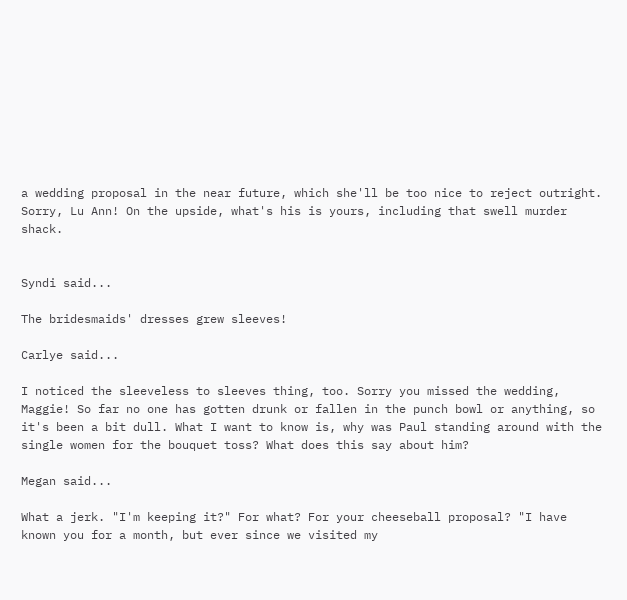a wedding proposal in the near future, which she'll be too nice to reject outright. Sorry, Lu Ann! On the upside, what's his is yours, including that swell murder shack.


Syndi said...

The bridesmaids' dresses grew sleeves!

Carlye said...

I noticed the sleeveless to sleeves thing, too. Sorry you missed the wedding, Maggie! So far no one has gotten drunk or fallen in the punch bowl or anything, so it's been a bit dull. What I want to know is, why was Paul standing around with the single women for the bouquet toss? What does this say about him?

Megan said...

What a jerk. "I'm keeping it?" For what? For your cheeseball proposal? "I have known you for a month, but ever since we visited my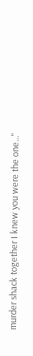murder shack together I knew you were the one..."